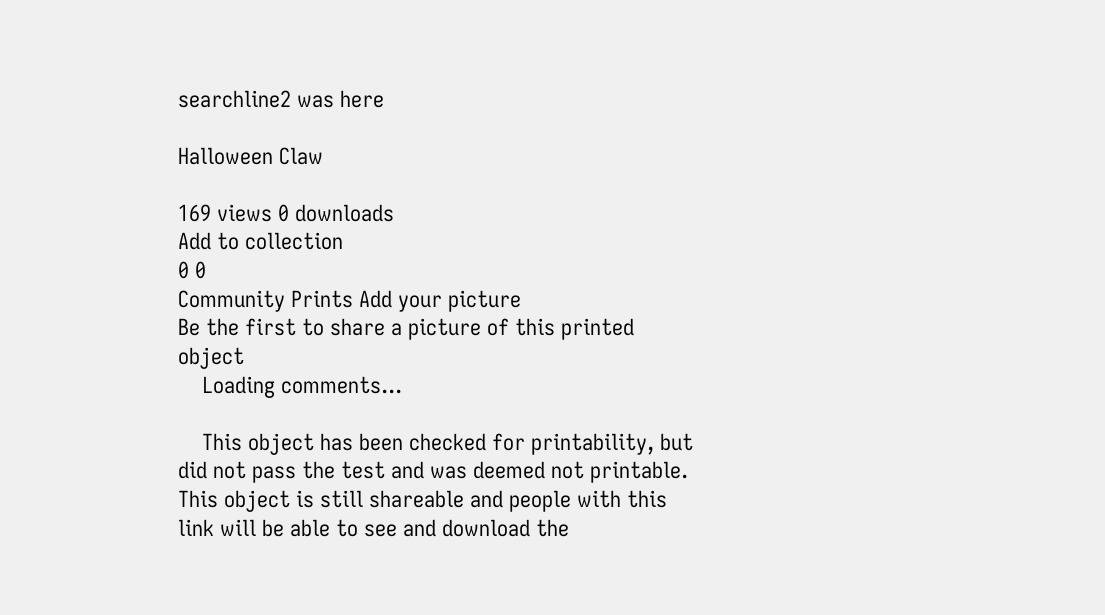searchline2 was here

Halloween Claw

169 views 0 downloads
Add to collection
0 0
Community Prints Add your picture
Be the first to share a picture of this printed object
    Loading comments...

    This object has been checked for printability, but did not pass the test and was deemed not printable. This object is still shareable and people with this link will be able to see and download the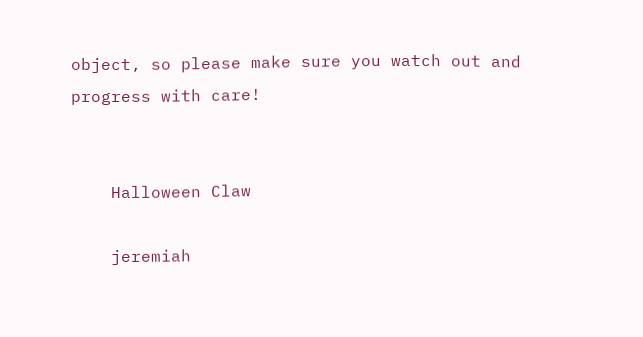object, so please make sure you watch out and progress with care!


    Halloween Claw

    jeremiah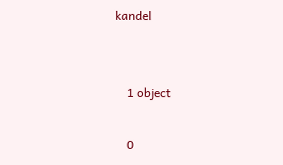kandel


    1 object

    0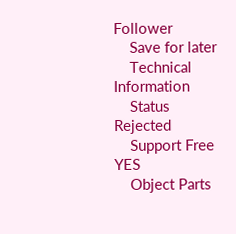Follower
    Save for later
    Technical Information
    Status Rejected
    Support Free YES
    Object Parts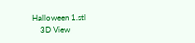Halloween 1.stl
    3D View